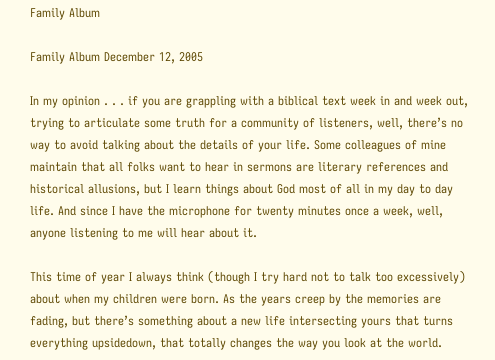Family Album

Family Album December 12, 2005

In my opinion . . . if you are grappling with a biblical text week in and week out, trying to articulate some truth for a community of listeners, well, there’s no way to avoid talking about the details of your life. Some colleagues of mine maintain that all folks want to hear in sermons are literary references and historical allusions, but I learn things about God most of all in my day to day life. And since I have the microphone for twenty minutes once a week, well, anyone listening to me will hear about it.

This time of year I always think (though I try hard not to talk too excessively) about when my children were born. As the years creep by the memories are fading, but there’s something about a new life intersecting yours that turns everything upsidedown, that totally changes the way you look at the world.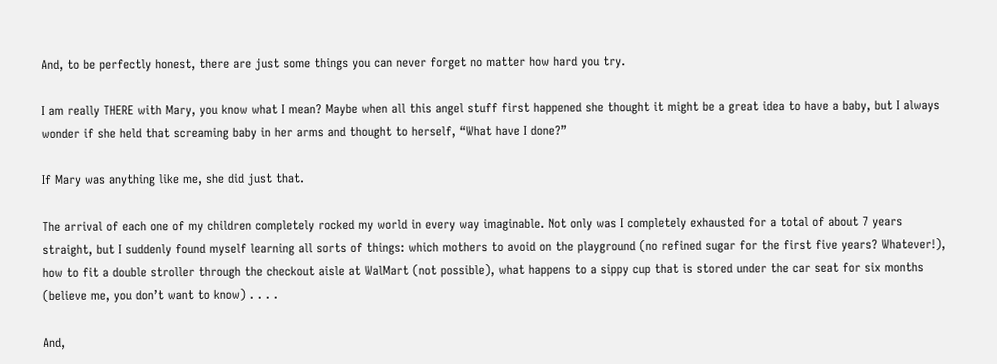And, to be perfectly honest, there are just some things you can never forget no matter how hard you try.

I am really THERE with Mary, you know what I mean? Maybe when all this angel stuff first happened she thought it might be a great idea to have a baby, but I always wonder if she held that screaming baby in her arms and thought to herself, “What have I done?”

If Mary was anything like me, she did just that.

The arrival of each one of my children completely rocked my world in every way imaginable. Not only was I completely exhausted for a total of about 7 years straight, but I suddenly found myself learning all sorts of things: which mothers to avoid on the playground (no refined sugar for the first five years? Whatever!), how to fit a double stroller through the checkout aisle at WalMart (not possible), what happens to a sippy cup that is stored under the car seat for six months (believe me, you don’t want to know) . . . .

And,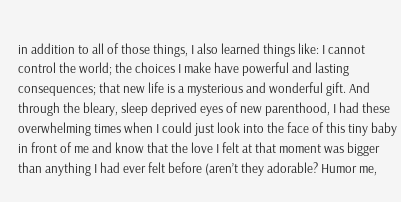in addition to all of those things, I also learned things like: I cannot control the world; the choices I make have powerful and lasting consequences; that new life is a mysterious and wonderful gift. And through the bleary, sleep deprived eyes of new parenthood, I had these overwhelming times when I could just look into the face of this tiny baby in front of me and know that the love I felt at that moment was bigger than anything I had ever felt before (aren’t they adorable? Humor me,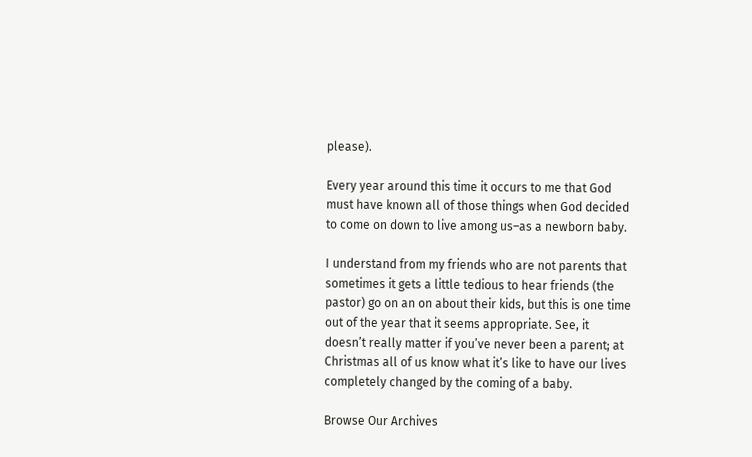please).

Every year around this time it occurs to me that God must have known all of those things when God decided to come on down to live among us–as a newborn baby.

I understand from my friends who are not parents that sometimes it gets a little tedious to hear friends (the pastor) go on an on about their kids, but this is one time out of the year that it seems appropriate. See, it doesn’t really matter if you’ve never been a parent; at Christmas all of us know what it’s like to have our lives completely changed by the coming of a baby.

Browse Our Archives